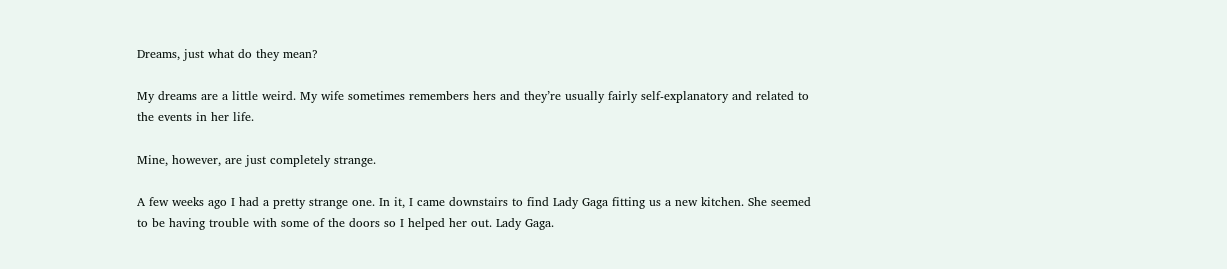Dreams, just what do they mean?

My dreams are a little weird. My wife sometimes remembers hers and they’re usually fairly self-explanatory and related to the events in her life.

Mine, however, are just completely strange.

A few weeks ago I had a pretty strange one. In it, I came downstairs to find Lady Gaga fitting us a new kitchen. She seemed to be having trouble with some of the doors so I helped her out. Lady Gaga.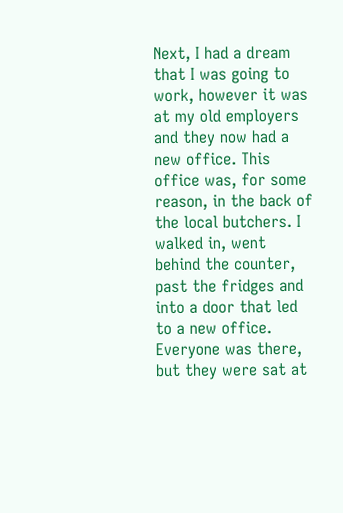Next, I had a dream that I was going to work, however it was at my old employers and they now had a new office. This office was, for some reason, in the back of the local butchers. I walked in, went behind the counter, past the fridges and into a door that led to a new office. Everyone was there, but they were sat at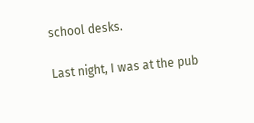school desks.

Last night, I was at the pub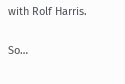with Rolf Harris.

So…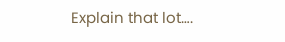Explain that lot….